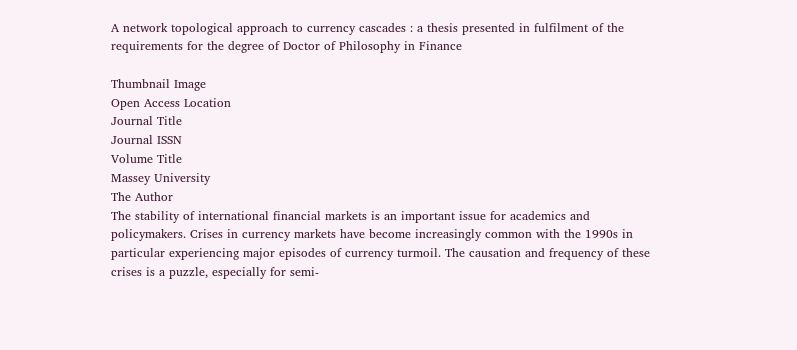A network topological approach to currency cascades : a thesis presented in fulfilment of the requirements for the degree of Doctor of Philosophy in Finance

Thumbnail Image
Open Access Location
Journal Title
Journal ISSN
Volume Title
Massey University
The Author
The stability of international financial markets is an important issue for academics and policymakers. Crises in currency markets have become increasingly common with the 1990s in particular experiencing major episodes of currency turmoil. The causation and frequency of these crises is a puzzle, especially for semi-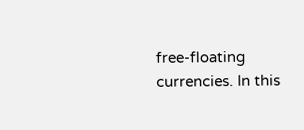free-floating currencies. In this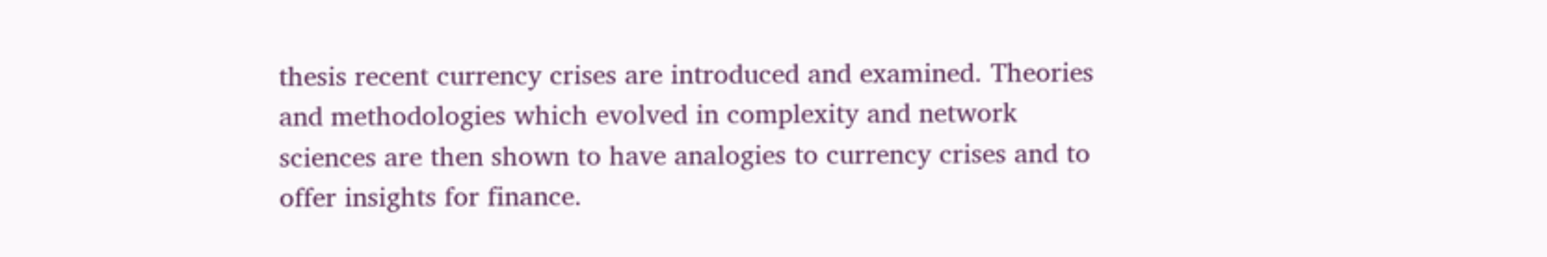thesis recent currency crises are introduced and examined. Theories and methodologies which evolved in complexity and network sciences are then shown to have analogies to currency crises and to offer insights for finance.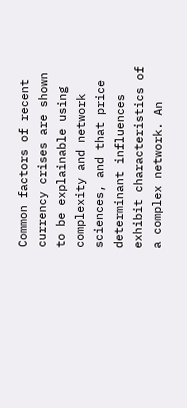Common factors of recent currency crises are shown to be explainable using complexity and network sciences, and that price determinant influences exhibit characteristics of a complex network. An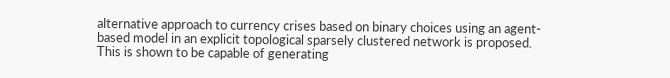alternative approach to currency crises based on binary choices using an agent-based model in an explicit topological sparsely clustered network is proposed. This is shown to be capable of generating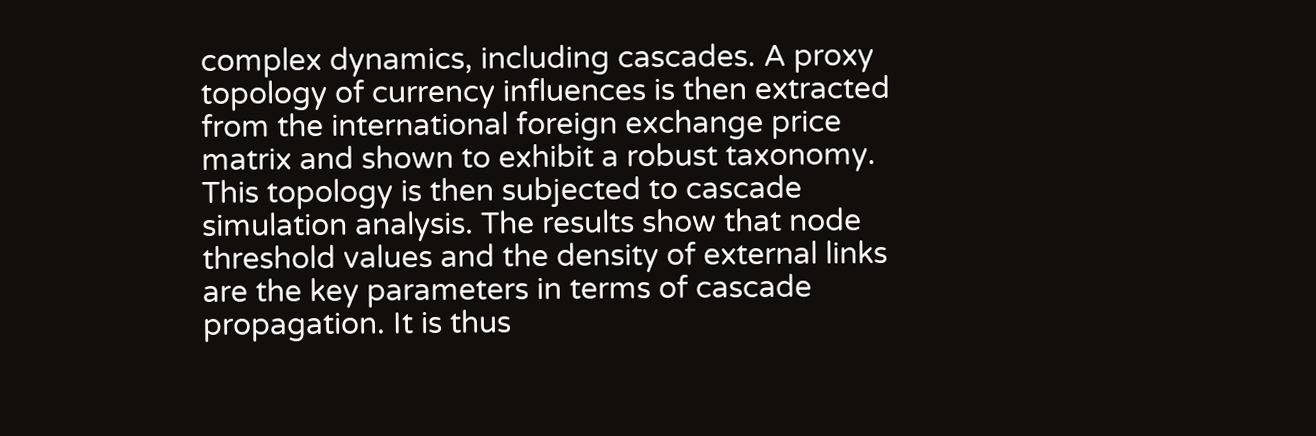complex dynamics, including cascades. A proxy topology of currency influences is then extracted from the international foreign exchange price matrix and shown to exhibit a robust taxonomy. This topology is then subjected to cascade simulation analysis. The results show that node threshold values and the density of external links are the key parameters in terms of cascade propagation. It is thus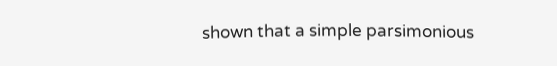shown that a simple parsimonious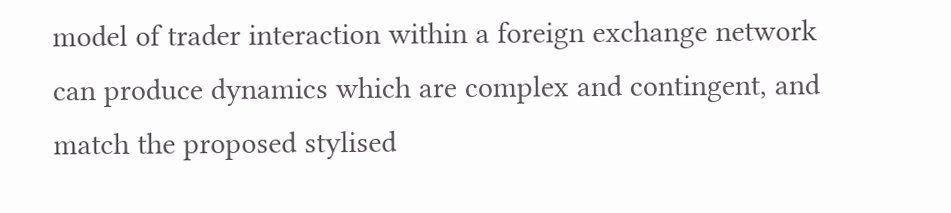model of trader interaction within a foreign exchange network can produce dynamics which are complex and contingent, and match the proposed stylised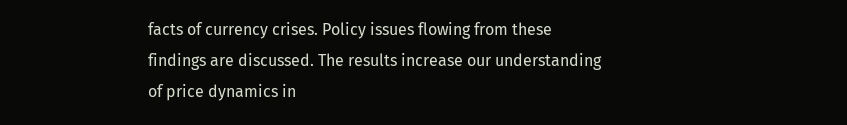facts of currency crises. Policy issues flowing from these findings are discussed. The results increase our understanding of price dynamics in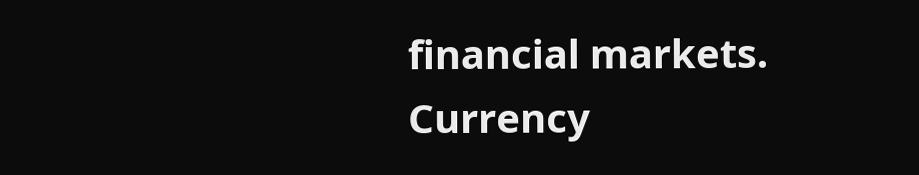financial markets.
Currency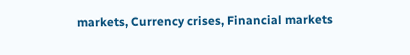markets, Currency crises, Financial markets